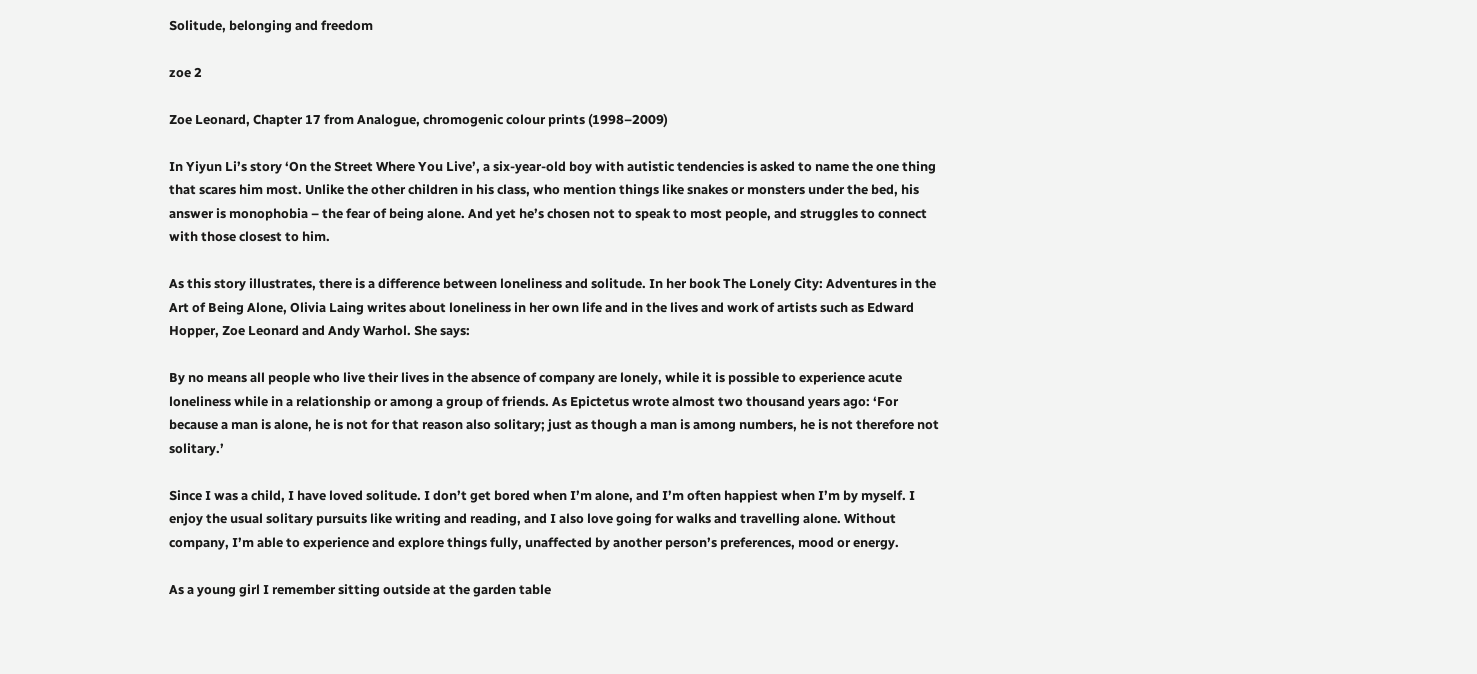Solitude, belonging and freedom

zoe 2

Zoe Leonard, Chapter 17 from Analogue, chromogenic colour prints (1998–2009)

In Yiyun Li’s story ‘On the Street Where You Live’, a six-year-old boy with autistic tendencies is asked to name the one thing that scares him most. Unlike the other children in his class, who mention things like snakes or monsters under the bed, his answer is monophobia – the fear of being alone. And yet he’s chosen not to speak to most people, and struggles to connect with those closest to him.

As this story illustrates, there is a difference between loneliness and solitude. In her book The Lonely City: Adventures in the Art of Being Alone, Olivia Laing writes about loneliness in her own life and in the lives and work of artists such as Edward Hopper, Zoe Leonard and Andy Warhol. She says:

By no means all people who live their lives in the absence of company are lonely, while it is possible to experience acute loneliness while in a relationship or among a group of friends. As Epictetus wrote almost two thousand years ago: ‘For because a man is alone, he is not for that reason also solitary; just as though a man is among numbers, he is not therefore not solitary.’

Since I was a child, I have loved solitude. I don’t get bored when I’m alone, and I’m often happiest when I’m by myself. I enjoy the usual solitary pursuits like writing and reading, and I also love going for walks and travelling alone. Without company, I’m able to experience and explore things fully, unaffected by another person’s preferences, mood or energy.

As a young girl I remember sitting outside at the garden table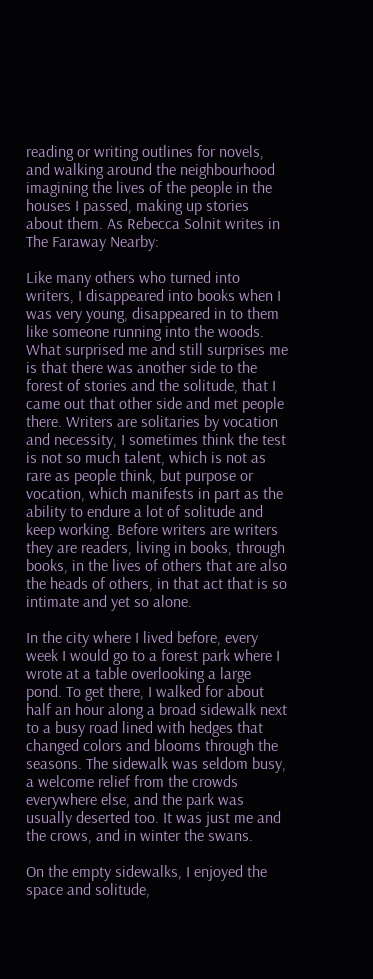reading or writing outlines for novels, and walking around the neighbourhood imagining the lives of the people in the houses I passed, making up stories about them. As Rebecca Solnit writes in The Faraway Nearby:

Like many others who turned into writers, I disappeared into books when I was very young, disappeared in to them like someone running into the woods. What surprised me and still surprises me is that there was another side to the forest of stories and the solitude, that I came out that other side and met people there. Writers are solitaries by vocation and necessity, I sometimes think the test is not so much talent, which is not as rare as people think, but purpose or vocation, which manifests in part as the ability to endure a lot of solitude and keep working. Before writers are writers they are readers, living in books, through books, in the lives of others that are also the heads of others, in that act that is so intimate and yet so alone.

In the city where I lived before, every week I would go to a forest park where I wrote at a table overlooking a large pond. To get there, I walked for about half an hour along a broad sidewalk next to a busy road lined with hedges that changed colors and blooms through the seasons. The sidewalk was seldom busy, a welcome relief from the crowds everywhere else, and the park was usually deserted too. It was just me and the crows, and in winter the swans.

On the empty sidewalks, I enjoyed the space and solitude,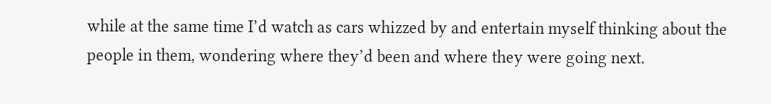while at the same time I’d watch as cars whizzed by and entertain myself thinking about the people in them, wondering where they’d been and where they were going next.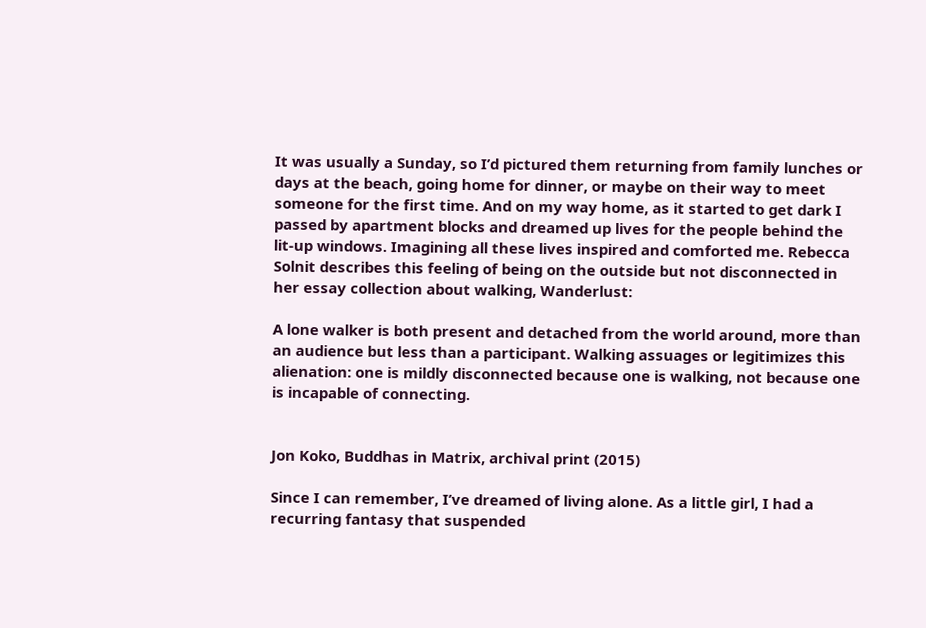It was usually a Sunday, so I’d pictured them returning from family lunches or days at the beach, going home for dinner, or maybe on their way to meet someone for the first time. And on my way home, as it started to get dark I passed by apartment blocks and dreamed up lives for the people behind the lit-up windows. Imagining all these lives inspired and comforted me. Rebecca Solnit describes this feeling of being on the outside but not disconnected in her essay collection about walking, Wanderlust:

A lone walker is both present and detached from the world around, more than an audience but less than a participant. Walking assuages or legitimizes this alienation: one is mildly disconnected because one is walking, not because one is incapable of connecting.


Jon Koko, Buddhas in Matrix, archival print (2015)

Since I can remember, I’ve dreamed of living alone. As a little girl, I had a recurring fantasy that suspended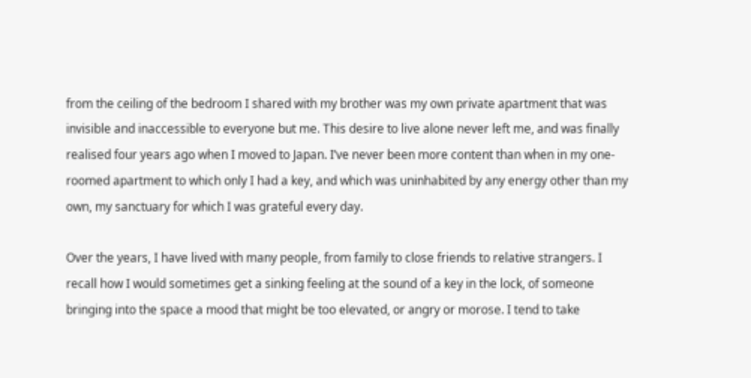from the ceiling of the bedroom I shared with my brother was my own private apartment that was invisible and inaccessible to everyone but me. This desire to live alone never left me, and was finally realised four years ago when I moved to Japan. I’ve never been more content than when in my one-roomed apartment to which only I had a key, and which was uninhabited by any energy other than my own, my sanctuary for which I was grateful every day.

Over the years, I have lived with many people, from family to close friends to relative strangers. I recall how I would sometimes get a sinking feeling at the sound of a key in the lock, of someone bringing into the space a mood that might be too elevated, or angry or morose. I tend to take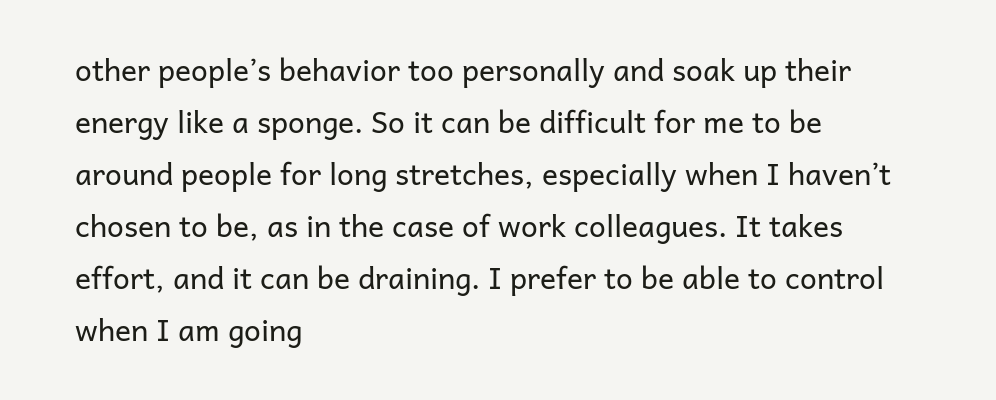other people’s behavior too personally and soak up their energy like a sponge. So it can be difficult for me to be around people for long stretches, especially when I haven’t chosen to be, as in the case of work colleagues. It takes effort, and it can be draining. I prefer to be able to control when I am going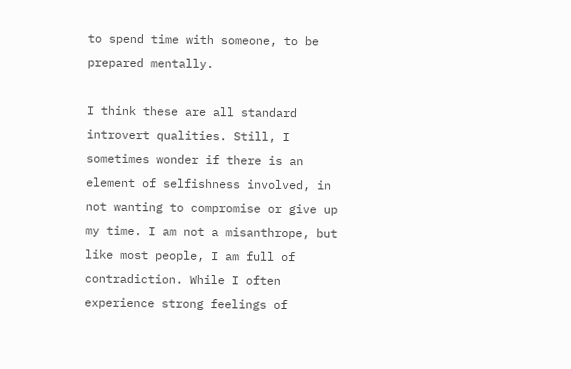to spend time with someone, to be prepared mentally.

I think these are all standard introvert qualities. Still, I sometimes wonder if there is an element of selfishness involved, in not wanting to compromise or give up my time. I am not a misanthrope, but like most people, I am full of contradiction. While I often experience strong feelings of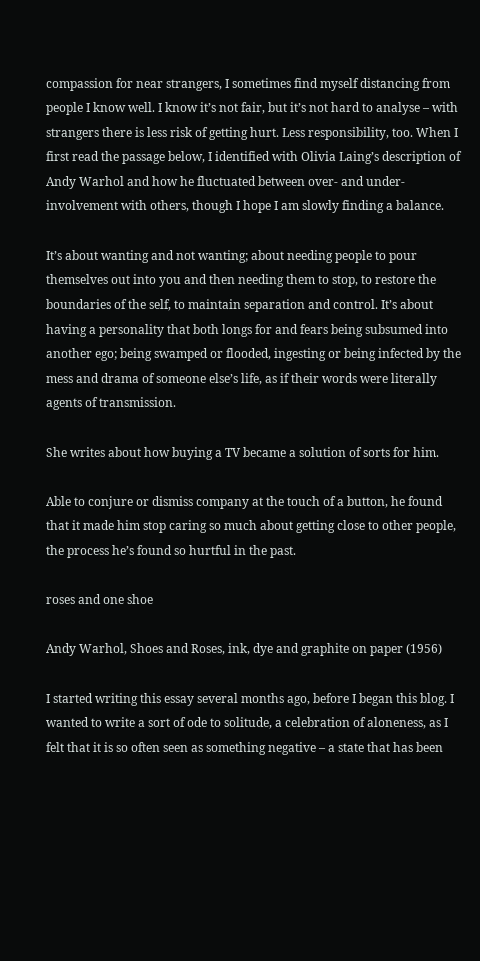compassion for near strangers, I sometimes find myself distancing from people I know well. I know it’s not fair, but it’s not hard to analyse – with strangers there is less risk of getting hurt. Less responsibility, too. When I first read the passage below, I identified with Olivia Laing’s description of Andy Warhol and how he fluctuated between over- and under-involvement with others, though I hope I am slowly finding a balance.

It’s about wanting and not wanting; about needing people to pour themselves out into you and then needing them to stop, to restore the boundaries of the self, to maintain separation and control. It’s about having a personality that both longs for and fears being subsumed into another ego; being swamped or flooded, ingesting or being infected by the mess and drama of someone else’s life, as if their words were literally agents of transmission.

She writes about how buying a TV became a solution of sorts for him.

Able to conjure or dismiss company at the touch of a button, he found that it made him stop caring so much about getting close to other people, the process he’s found so hurtful in the past.

roses and one shoe

Andy Warhol, Shoes and Roses, ink, dye and graphite on paper (1956)

I started writing this essay several months ago, before I began this blog. I wanted to write a sort of ode to solitude, a celebration of aloneness, as I felt that it is so often seen as something negative – a state that has been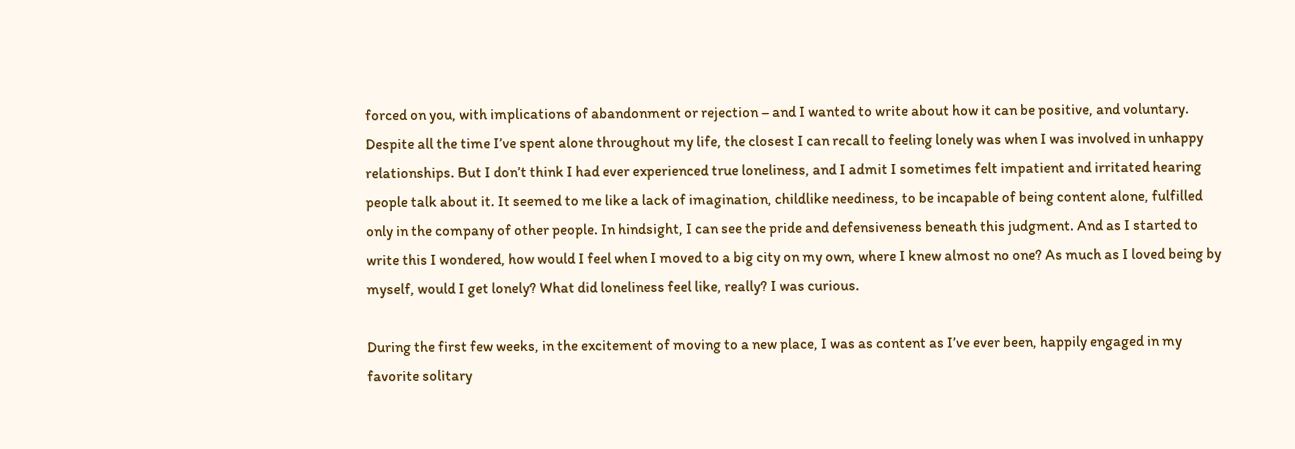forced on you, with implications of abandonment or rejection – and I wanted to write about how it can be positive, and voluntary. Despite all the time I’ve spent alone throughout my life, the closest I can recall to feeling lonely was when I was involved in unhappy relationships. But I don’t think I had ever experienced true loneliness, and I admit I sometimes felt impatient and irritated hearing people talk about it. It seemed to me like a lack of imagination, childlike neediness, to be incapable of being content alone, fulfilled only in the company of other people. In hindsight, I can see the pride and defensiveness beneath this judgment. And as I started to write this I wondered, how would I feel when I moved to a big city on my own, where I knew almost no one? As much as I loved being by myself, would I get lonely? What did loneliness feel like, really? I was curious.

During the first few weeks, in the excitement of moving to a new place, I was as content as I’ve ever been, happily engaged in my favorite solitary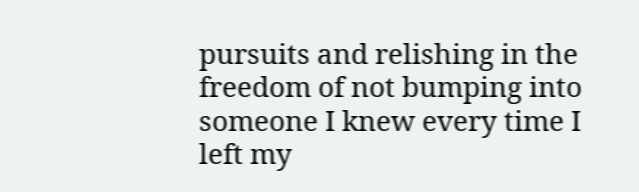pursuits and relishing in the freedom of not bumping into someone I knew every time I left my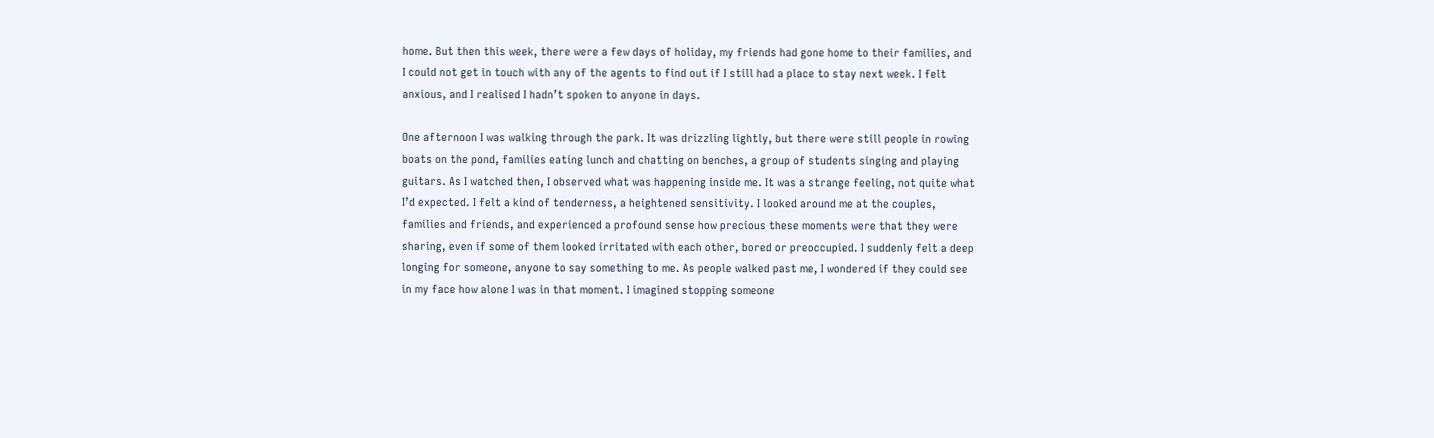home. But then this week, there were a few days of holiday, my friends had gone home to their families, and I could not get in touch with any of the agents to find out if I still had a place to stay next week. I felt anxious, and I realised I hadn’t spoken to anyone in days.

One afternoon I was walking through the park. It was drizzling lightly, but there were still people in rowing boats on the pond, families eating lunch and chatting on benches, a group of students singing and playing guitars. As I watched then, I observed what was happening inside me. It was a strange feeling, not quite what I’d expected. I felt a kind of tenderness, a heightened sensitivity. I looked around me at the couples, families and friends, and experienced a profound sense how precious these moments were that they were sharing, even if some of them looked irritated with each other, bored or preoccupied. I suddenly felt a deep longing for someone, anyone to say something to me. As people walked past me, I wondered if they could see in my face how alone I was in that moment. I imagined stopping someone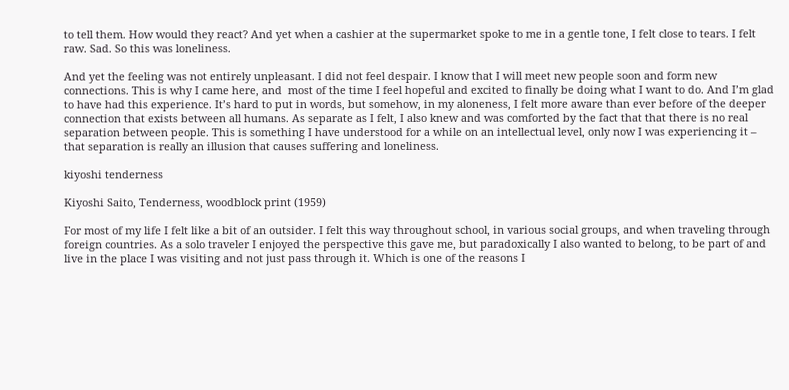to tell them. How would they react? And yet when a cashier at the supermarket spoke to me in a gentle tone, I felt close to tears. I felt raw. Sad. So this was loneliness.

And yet the feeling was not entirely unpleasant. I did not feel despair. I know that I will meet new people soon and form new connections. This is why I came here, and  most of the time I feel hopeful and excited to finally be doing what I want to do. And I’m glad to have had this experience. It’s hard to put in words, but somehow, in my aloneness, I felt more aware than ever before of the deeper connection that exists between all humans. As separate as I felt, I also knew and was comforted by the fact that that there is no real separation between people. This is something I have understood for a while on an intellectual level, only now I was experiencing it – that separation is really an illusion that causes suffering and loneliness.

kiyoshi tenderness

Kiyoshi Saito, Tenderness, woodblock print (1959)

For most of my life I felt like a bit of an outsider. I felt this way throughout school, in various social groups, and when traveling through foreign countries. As a solo traveler I enjoyed the perspective this gave me, but paradoxically I also wanted to belong, to be part of and live in the place I was visiting and not just pass through it. Which is one of the reasons I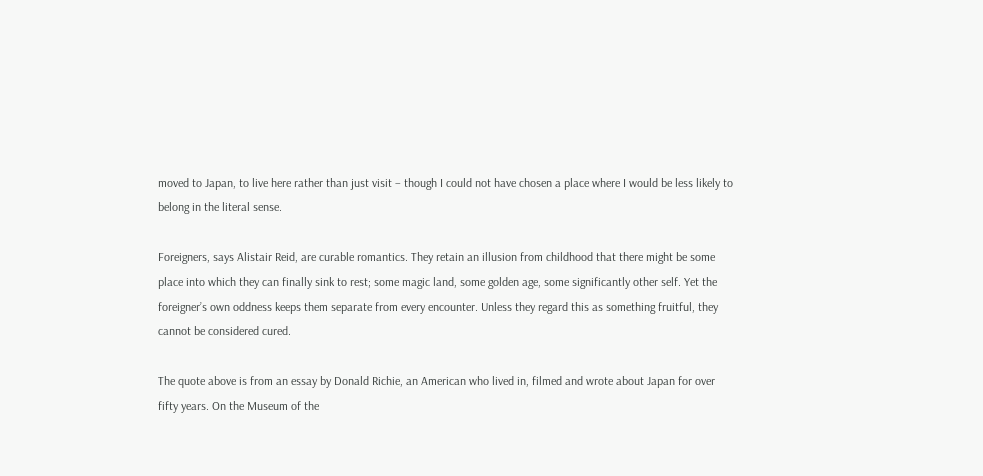moved to Japan, to live here rather than just visit – though I could not have chosen a place where I would be less likely to belong in the literal sense.

Foreigners, says Alistair Reid, are curable romantics. They retain an illusion from childhood that there might be some place into which they can finally sink to rest; some magic land, some golden age, some significantly other self. Yet the foreigner’s own oddness keeps them separate from every encounter. Unless they regard this as something fruitful, they cannot be considered cured.

The quote above is from an essay by Donald Richie, an American who lived in, filmed and wrote about Japan for over fifty years. On the Museum of the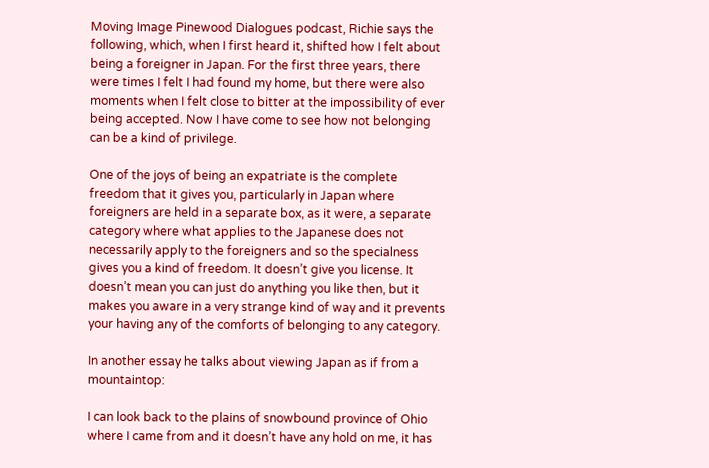Moving Image Pinewood Dialogues podcast, Richie says the following, which, when I first heard it, shifted how I felt about being a foreigner in Japan. For the first three years, there were times I felt I had found my home, but there were also moments when I felt close to bitter at the impossibility of ever being accepted. Now I have come to see how not belonging can be a kind of privilege.

One of the joys of being an expatriate is the complete freedom that it gives you, particularly in Japan where foreigners are held in a separate box, as it were, a separate category where what applies to the Japanese does not necessarily apply to the foreigners and so the specialness gives you a kind of freedom. It doesn’t give you license. It doesn’t mean you can just do anything you like then, but it makes you aware in a very strange kind of way and it prevents your having any of the comforts of belonging to any category.

In another essay he talks about viewing Japan as if from a mountaintop:

I can look back to the plains of snowbound province of Ohio where I came from and it doesn’t have any hold on me, it has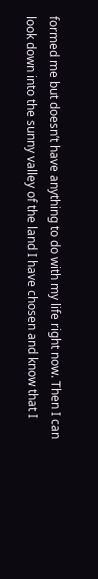formed me but doesn’t have anything to do with my life right now. Then I can look down into the sunny valley of the land I have chosen and know that I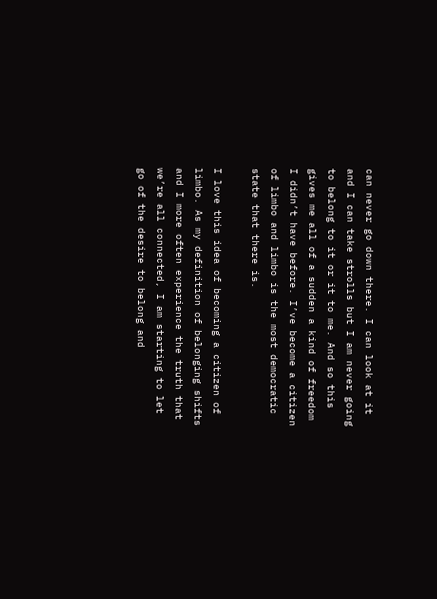can never go down there. I can look at it and I can take strolls but I am never going to belong to it or it to me. And so this gives me all of a sudden a kind of freedom I didn’t have before. I’ve become a citizen of limbo and limbo is the most democratic state that there is.

I love this idea of becoming a citizen of limbo. As my definition of belonging shifts and I more often experience the truth that we’re all connected, I am starting to let go of the desire to belong and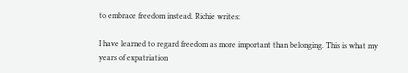to embrace freedom instead. Richie writes:

I have learned to regard freedom as more important than belonging. This is what my years of expatriation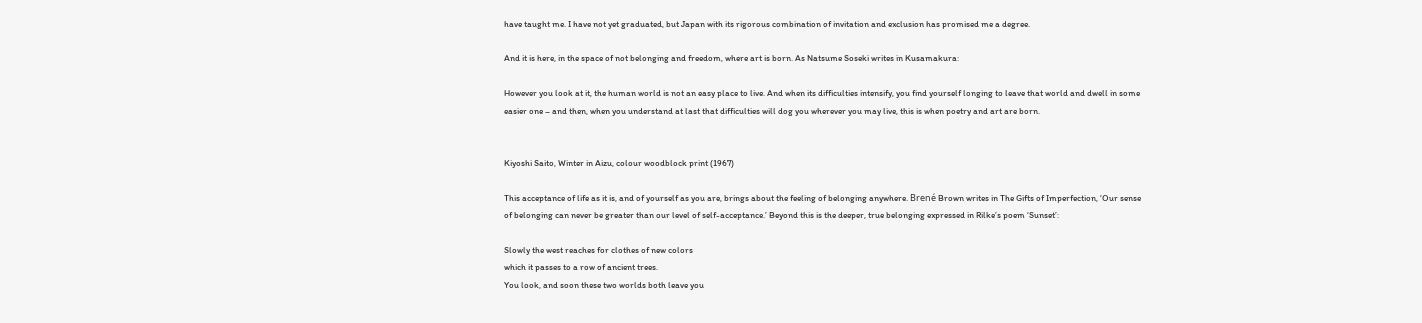have taught me. I have not yet graduated, but Japan with its rigorous combination of invitation and exclusion has promised me a degree.

And it is here, in the space of not belonging and freedom, where art is born. As Natsume Soseki writes in Kusamakura:

However you look at it, the human world is not an easy place to live. And when its difficulties intensify, you find yourself longing to leave that world and dwell in some easier one – and then, when you understand at last that difficulties will dog you wherever you may live, this is when poetry and art are born.


Kiyoshi Saito, Winter in Aizu, colour woodblock print (1967)

This acceptance of life as it is, and of yourself as you are, brings about the feeling of belonging anywhere. Brené Brown writes in The Gifts of Imperfection, ‘Our sense of belonging can never be greater than our level of self-acceptance.’ Beyond this is the deeper, true belonging expressed in Rilke’s poem ‘Sunset’:

Slowly the west reaches for clothes of new colors
which it passes to a row of ancient trees.
You look, and soon these two worlds both leave you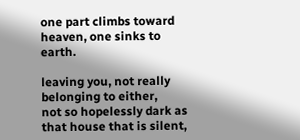one part climbs toward heaven, one sinks to earth.

leaving you, not really belonging to either,
not so hopelessly dark as that house that is silent,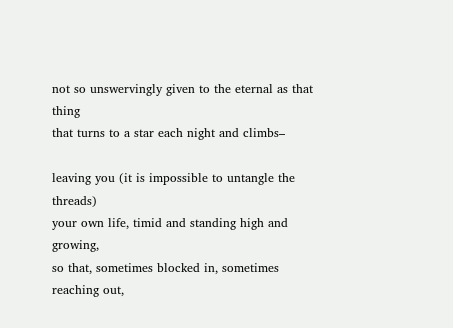not so unswervingly given to the eternal as that thing
that turns to a star each night and climbs–

leaving you (it is impossible to untangle the threads)
your own life, timid and standing high and growing,
so that, sometimes blocked in, sometimes reaching out,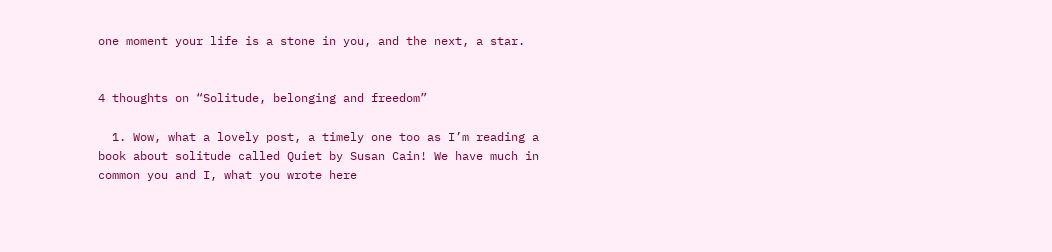one moment your life is a stone in you, and the next, a star.


4 thoughts on “Solitude, belonging and freedom”

  1. Wow, what a lovely post, a timely one too as I’m reading a book about solitude called Quiet by Susan Cain! We have much in common you and I, what you wrote here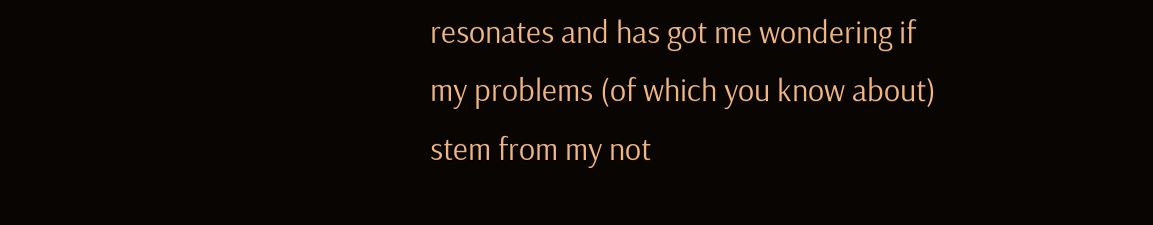resonates and has got me wondering if my problems (of which you know about) stem from my not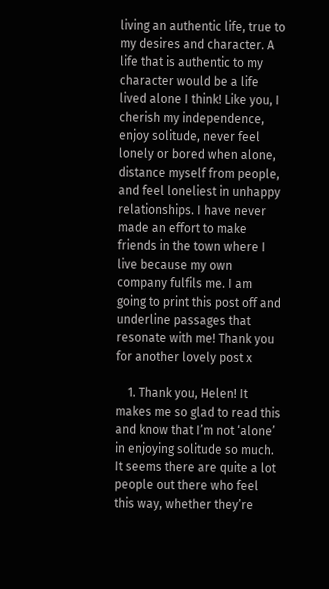living an authentic life, true to my desires and character. A life that is authentic to my character would be a life lived alone I think! Like you, I cherish my independence, enjoy solitude, never feel lonely or bored when alone, distance myself from people, and feel loneliest in unhappy relationships. I have never made an effort to make friends in the town where I live because my own company fulfils me. I am going to print this post off and underline passages that resonate with me! Thank you for another lovely post x

    1. Thank you, Helen! It makes me so glad to read this and know that I’m not ‘alone’ in enjoying solitude so much. It seems there are quite a lot people out there who feel this way, whether they’re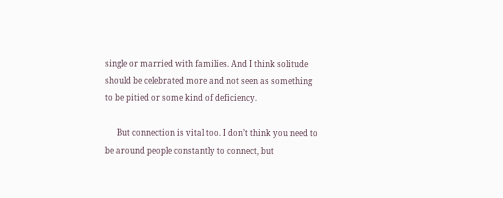single or married with families. And I think solitude should be celebrated more and not seen as something to be pitied or some kind of deficiency.

      But connection is vital too. I don’t think you need to be around people constantly to connect, but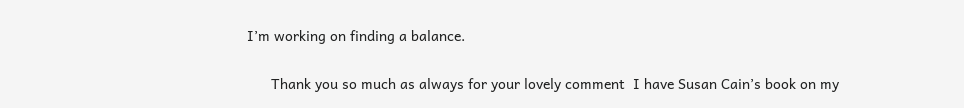I’m working on finding a balance.

      Thank you so much as always for your lovely comment  I have Susan Cain’s book on my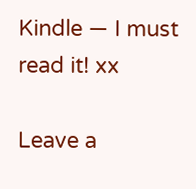Kindle — I must read it! xx

Leave a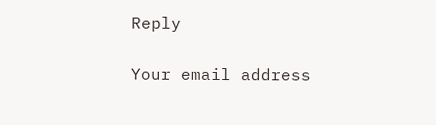Reply

Your email address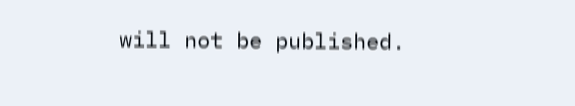will not be published.